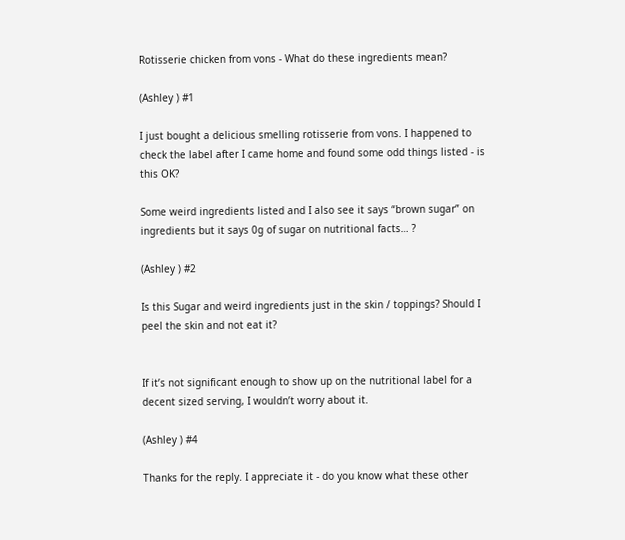Rotisserie chicken from vons - What do these ingredients mean?

(Ashley ) #1

I just bought a delicious smelling rotisserie from vons. I happened to check the label after I came home and found some odd things listed - is this OK?

Some weird ingredients listed and I also see it says “brown sugar” on ingredients but it says 0g of sugar on nutritional facts… ?

(Ashley ) #2

Is this Sugar and weird ingredients just in the skin / toppings? Should I peel the skin and not eat it?


If it’s not significant enough to show up on the nutritional label for a decent sized serving, I wouldn’t worry about it.

(Ashley ) #4

Thanks for the reply. I appreciate it - do you know what these other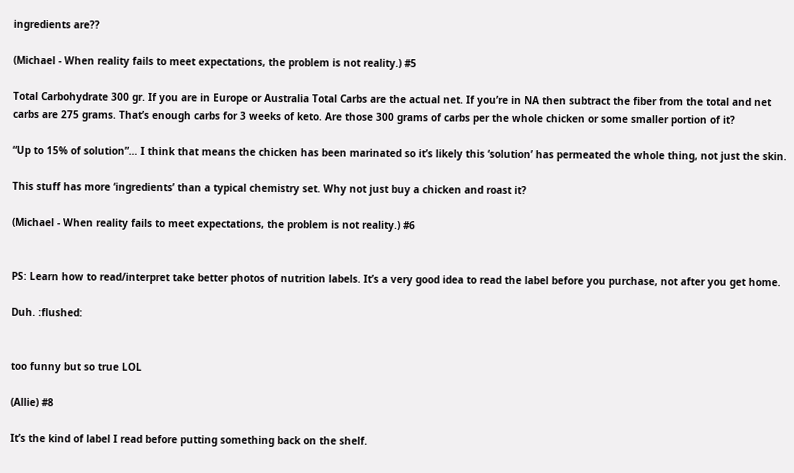ingredients are??

(Michael - When reality fails to meet expectations, the problem is not reality.) #5

Total Carbohydrate 300 gr. If you are in Europe or Australia Total Carbs are the actual net. If you’re in NA then subtract the fiber from the total and net carbs are 275 grams. That’s enough carbs for 3 weeks of keto. Are those 300 grams of carbs per the whole chicken or some smaller portion of it?

“Up to 15% of solution”… I think that means the chicken has been marinated so it’s likely this ‘solution’ has permeated the whole thing, not just the skin.

This stuff has more ‘ingredients’ than a typical chemistry set. Why not just buy a chicken and roast it?

(Michael - When reality fails to meet expectations, the problem is not reality.) #6


PS: Learn how to read/interpret take better photos of nutrition labels. It’s a very good idea to read the label before you purchase, not after you get home.

Duh. :flushed:


too funny but so true LOL

(Allie) #8

It’s the kind of label I read before putting something back on the shelf.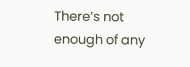There’s not enough of any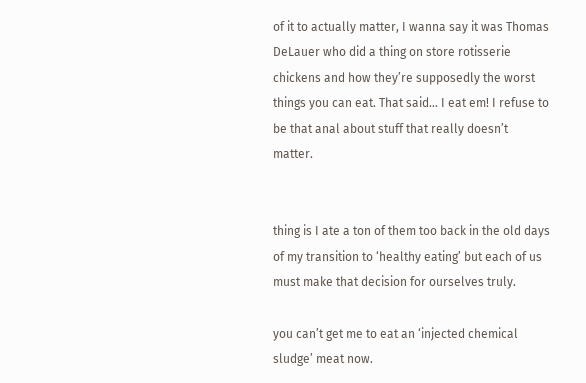of it to actually matter, I wanna say it was Thomas DeLauer who did a thing on store rotisserie chickens and how they’re supposedly the worst things you can eat. That said… I eat em! I refuse to be that anal about stuff that really doesn’t matter.


thing is I ate a ton of them too back in the old days of my transition to ‘healthy eating’ but each of us must make that decision for ourselves truly.

you can’t get me to eat an ‘injected chemical sludge’ meat now.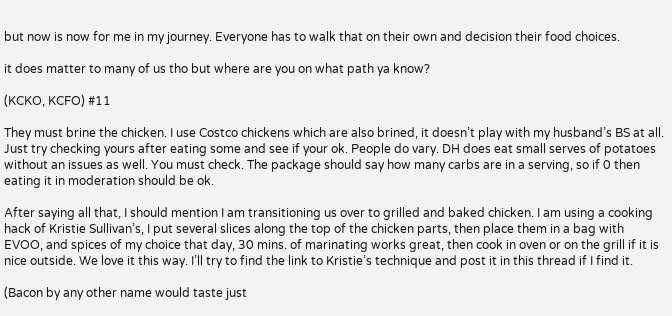but now is now for me in my journey. Everyone has to walk that on their own and decision their food choices.

it does matter to many of us tho but where are you on what path ya know?

(KCKO, KCFO) #11

They must brine the chicken. I use Costco chickens which are also brined, it doesn’t play with my husband’s BS at all. Just try checking yours after eating some and see if your ok. People do vary. DH does eat small serves of potatoes without an issues as well. You must check. The package should say how many carbs are in a serving, so if 0 then eating it in moderation should be ok.

After saying all that, I should mention I am transitioning us over to grilled and baked chicken. I am using a cooking hack of Kristie Sullivan’s, I put several slices along the top of the chicken parts, then place them in a bag with EVOO, and spices of my choice that day, 30 mins. of marinating works great, then cook in oven or on the grill if it is nice outside. We love it this way. I’ll try to find the link to Kristie’s technique and post it in this thread if I find it.

(Bacon by any other name would taste just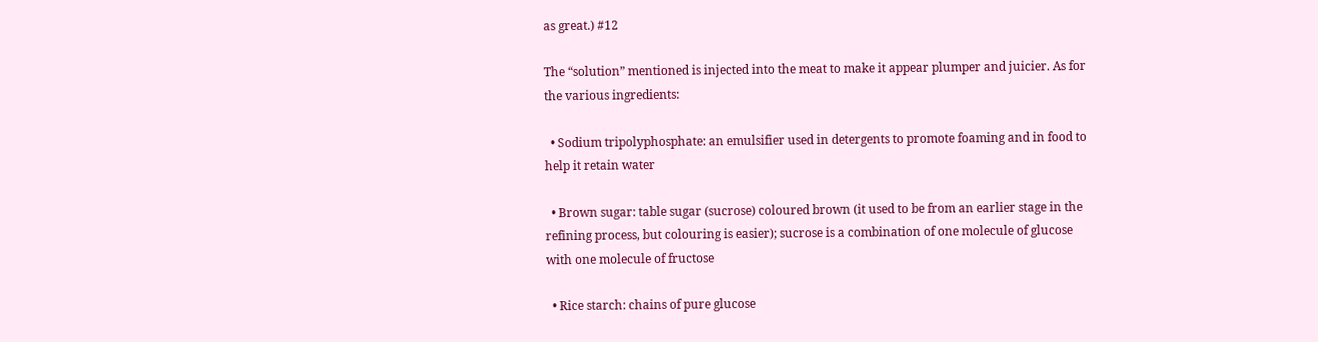as great.) #12

The “solution” mentioned is injected into the meat to make it appear plumper and juicier. As for the various ingredients:

  • Sodium tripolyphosphate: an emulsifier used in detergents to promote foaming and in food to help it retain water

  • Brown sugar: table sugar (sucrose) coloured brown (it used to be from an earlier stage in the refining process, but colouring is easier); sucrose is a combination of one molecule of glucose with one molecule of fructose

  • Rice starch: chains of pure glucose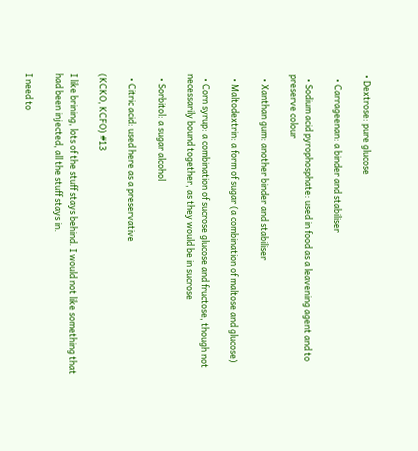• Dextrose: pure glucose

  • Carrageenan: a binder and stabiliser

  • Sodium acid pyrophosphate: used in food as a leavening agent and to preserve colour

  • Xanthan gum: another binder and stabiliser

  • Maltodextrin: a form of sugar (a combination of maltose and glucose)

  • Corn syrup: a combination of sucrose glucose and fructose, though not necessarily bound together, as they would be in sucrose

  • Sorbitol: a sugar alcohol

  • Citric acid: used here as a preservative

(KCKO, KCFO) #13

I like brining, lots of the stuff stays behind. I would not like something that had been injected, all the stuff stays in.

I need to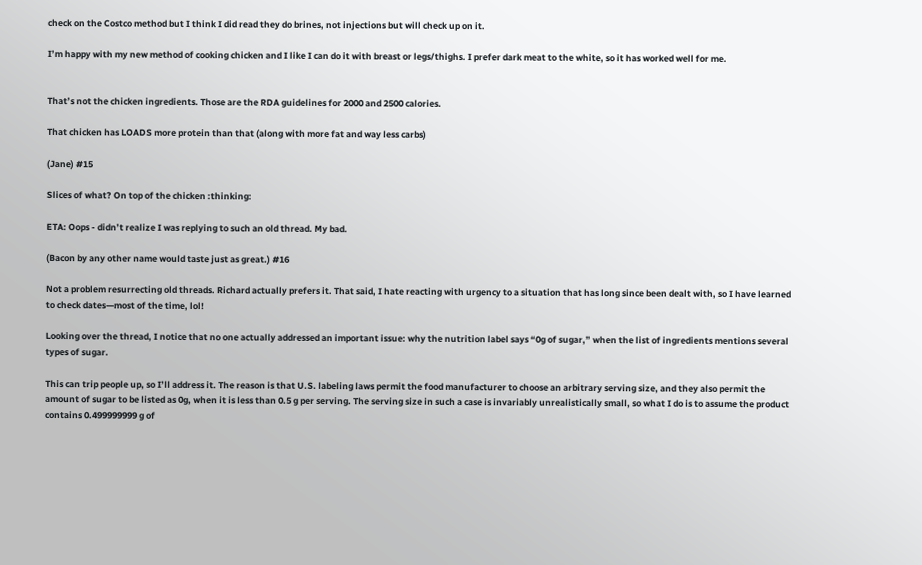check on the Costco method but I think I did read they do brines, not injections but will check up on it.

I’m happy with my new method of cooking chicken and I like I can do it with breast or legs/thighs. I prefer dark meat to the white, so it has worked well for me.


That’s not the chicken ingredients. Those are the RDA guidelines for 2000 and 2500 calories.

That chicken has LOADS more protein than that (along with more fat and way less carbs)

(Jane) #15

Slices of what? On top of the chicken :thinking:

ETA: Oops - didn’t realize I was replying to such an old thread. My bad.

(Bacon by any other name would taste just as great.) #16

Not a problem resurrecting old threads. Richard actually prefers it. That said, I hate reacting with urgency to a situation that has long since been dealt with, so I have learned to check dates—most of the time, lol!

Looking over the thread, I notice that no one actually addressed an important issue: why the nutrition label says “0g of sugar,” when the list of ingredients mentions several types of sugar.

This can trip people up, so I’ll address it. The reason is that U.S. labeling laws permit the food manufacturer to choose an arbitrary serving size, and they also permit the amount of sugar to be listed as 0g, when it is less than 0.5 g per serving. The serving size in such a case is invariably unrealistically small, so what I do is to assume the product contains 0.499999999 g of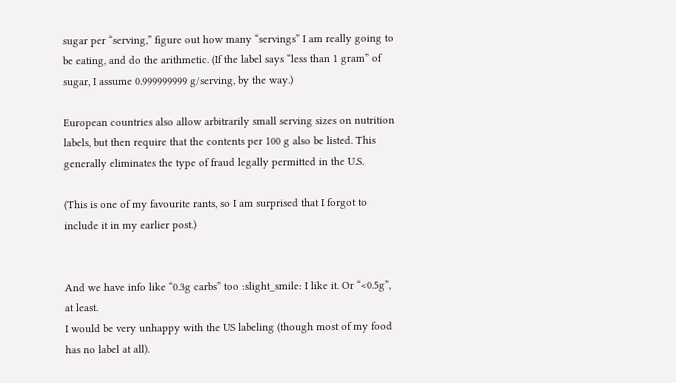sugar per “serving,” figure out how many “servings” I am really going to be eating, and do the arithmetic. (If the label says “less than 1 gram” of sugar, I assume 0.999999999 g/serving, by the way.)

European countries also allow arbitrarily small serving sizes on nutrition labels, but then require that the contents per 100 g also be listed. This generally eliminates the type of fraud legally permitted in the U.S.

(This is one of my favourite rants, so I am surprised that I forgot to include it in my earlier post.)


And we have info like “0.3g carbs” too :slight_smile: I like it. Or “<0.5g”, at least.
I would be very unhappy with the US labeling (though most of my food has no label at all).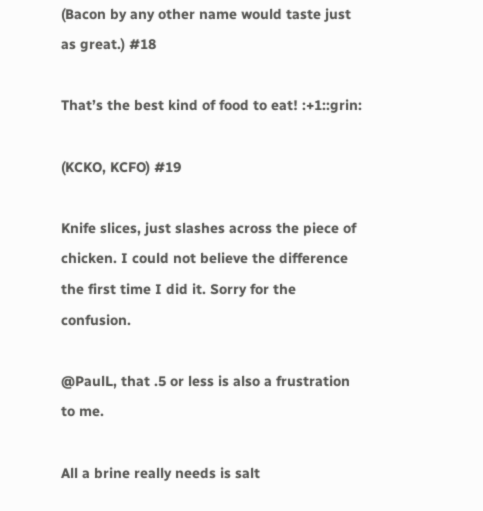(Bacon by any other name would taste just as great.) #18

That’s the best kind of food to eat! :+1::grin:

(KCKO, KCFO) #19

Knife slices, just slashes across the piece of chicken. I could not believe the difference the first time I did it. Sorry for the confusion.

@PaulL, that .5 or less is also a frustration to me.

All a brine really needs is salt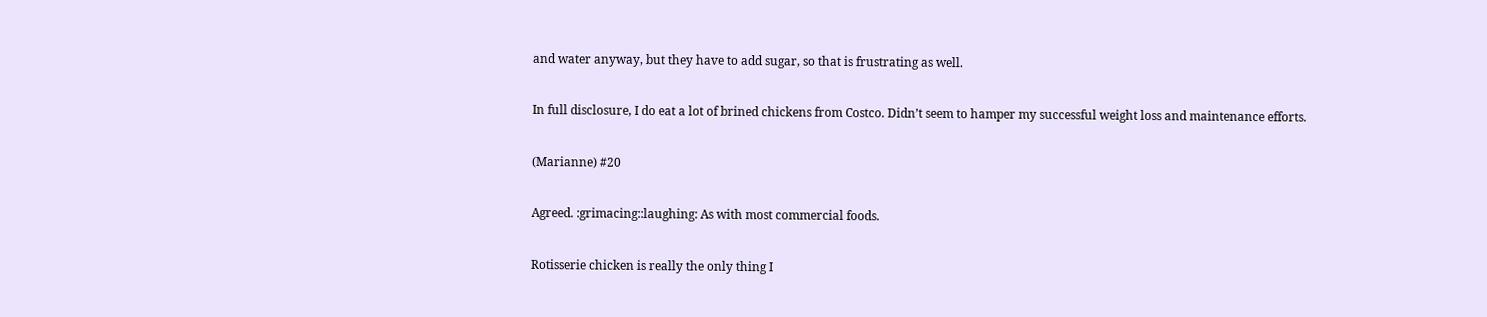and water anyway, but they have to add sugar, so that is frustrating as well.

In full disclosure, I do eat a lot of brined chickens from Costco. Didn’t seem to hamper my successful weight loss and maintenance efforts.

(Marianne) #20

Agreed. :grimacing::laughing: As with most commercial foods.

Rotisserie chicken is really the only thing I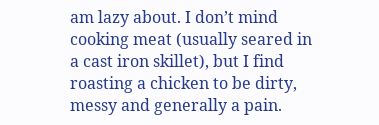am lazy about. I don’t mind cooking meat (usually seared in a cast iron skillet), but I find roasting a chicken to be dirty, messy and generally a pain.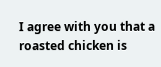I agree with you that a roasted chicken is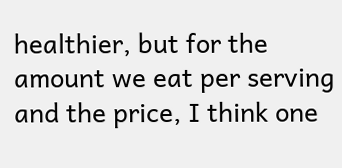healthier, but for the amount we eat per serving and the price, I think one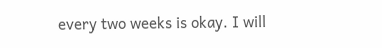every two weeks is okay. I will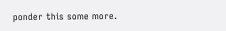ponder this some more.